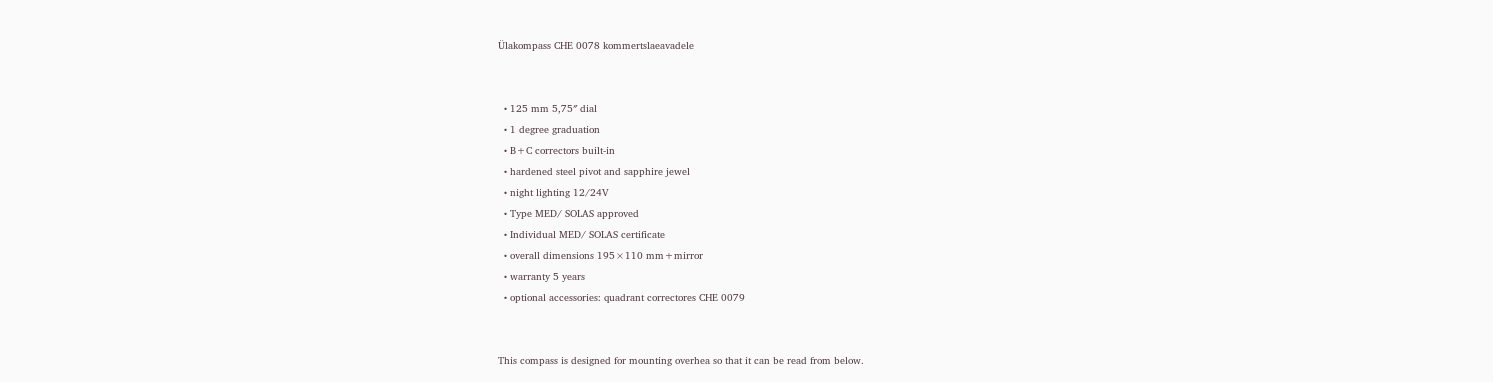Ülakompass CHE 0078 kommertslaeavadele


  • 125 mm 5,75″ dial
  • 1 degree graduation
  • B+C correctors built-in
  • hardened steel pivot and sapphire jewel
  • night lighting 12/24V
  • Type MED/ SOLAS approved
  • Individual MED/ SOLAS certificate
  • overall dimensions 195×110 mm+mirror
  • warranty 5 years
  • optional accessories: quadrant correctores CHE 0079


This compass is designed for mounting overhea so that it can be read from below.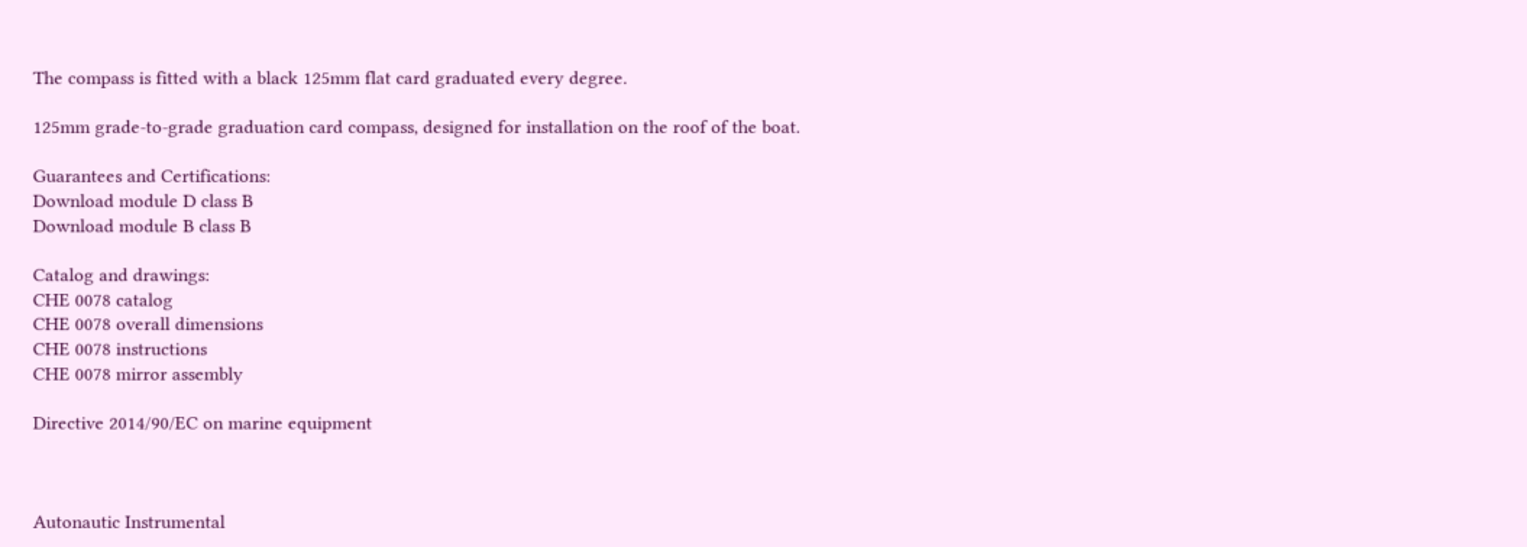The compass is fitted with a black 125mm flat card graduated every degree.

125mm grade-to-grade graduation card compass, designed for installation on the roof of the boat.

Guarantees and Certifications:
Download module D class B
Download module B class B

Catalog and drawings:
CHE 0078 catalog
CHE 0078 overall dimensions
CHE 0078 instructions
CHE 0078 mirror assembly

Directive 2014/90/EC on marine equipment



Autonautic Instrumental